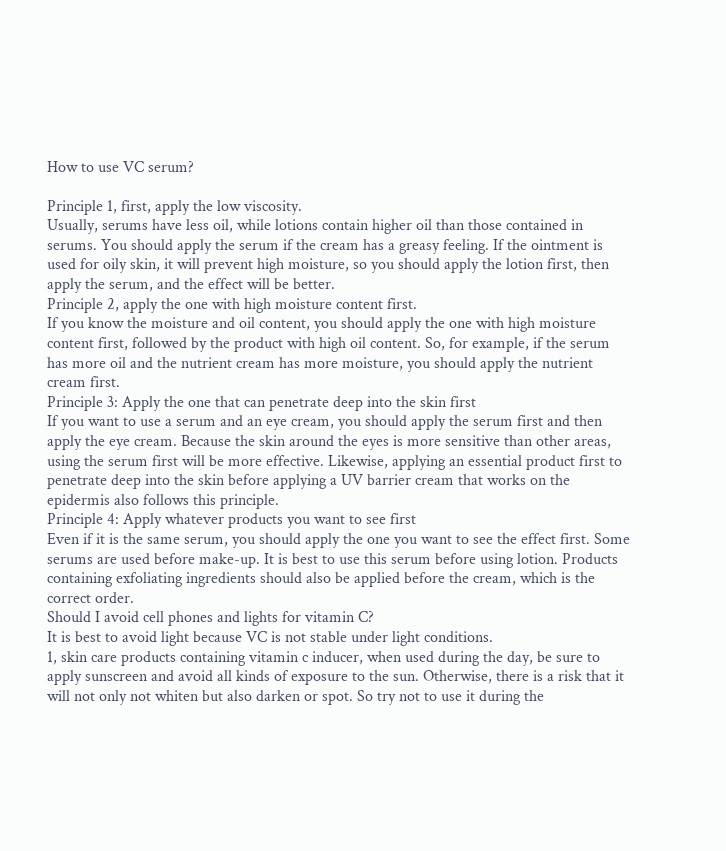How to use VC serum?

Principle 1, first, apply the low viscosity.
Usually, serums have less oil, while lotions contain higher oil than those contained in serums. You should apply the serum if the cream has a greasy feeling. If the ointment is used for oily skin, it will prevent high moisture, so you should apply the lotion first, then apply the serum, and the effect will be better.
Principle 2, apply the one with high moisture content first.
If you know the moisture and oil content, you should apply the one with high moisture content first, followed by the product with high oil content. So, for example, if the serum has more oil and the nutrient cream has more moisture, you should apply the nutrient cream first.
Principle 3: Apply the one that can penetrate deep into the skin first
If you want to use a serum and an eye cream, you should apply the serum first and then apply the eye cream. Because the skin around the eyes is more sensitive than other areas, using the serum first will be more effective. Likewise, applying an essential product first to penetrate deep into the skin before applying a UV barrier cream that works on the epidermis also follows this principle.
Principle 4: Apply whatever products you want to see first
Even if it is the same serum, you should apply the one you want to see the effect first. Some serums are used before make-up. It is best to use this serum before using lotion. Products containing exfoliating ingredients should also be applied before the cream, which is the correct order.
Should I avoid cell phones and lights for vitamin C?
It is best to avoid light because VC is not stable under light conditions.
1, skin care products containing vitamin c inducer, when used during the day, be sure to apply sunscreen and avoid all kinds of exposure to the sun. Otherwise, there is a risk that it will not only not whiten but also darken or spot. So try not to use it during the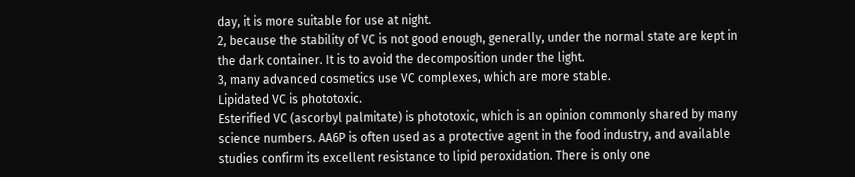day, it is more suitable for use at night.
2, because the stability of VC is not good enough, generally, under the normal state are kept in the dark container. It is to avoid the decomposition under the light.
3, many advanced cosmetics use VC complexes, which are more stable.
Lipidated VC is phototoxic.
Esterified VC (ascorbyl palmitate) is phototoxic, which is an opinion commonly shared by many science numbers. AA6P is often used as a protective agent in the food industry, and available studies confirm its excellent resistance to lipid peroxidation. There is only one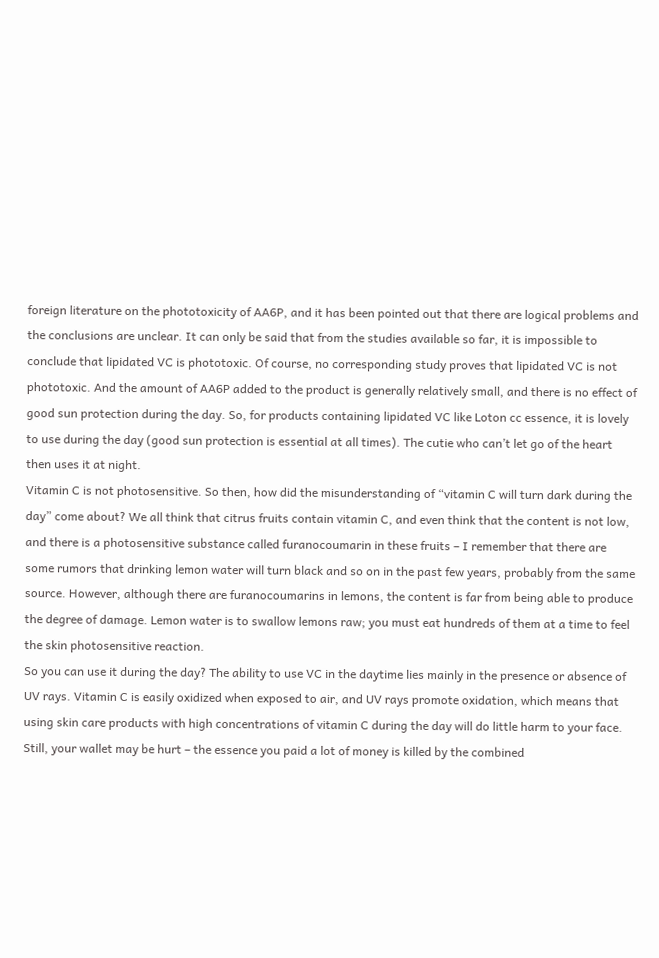foreign literature on the phototoxicity of AA6P, and it has been pointed out that there are logical problems and the conclusions are unclear. It can only be said that from the studies available so far, it is impossible to conclude that lipidated VC is phototoxic. Of course, no corresponding study proves that lipidated VC is not phototoxic. And the amount of AA6P added to the product is generally relatively small, and there is no effect of good sun protection during the day. So, for products containing lipidated VC like Loton cc essence, it is lovely to use during the day (good sun protection is essential at all times). The cutie who can’t let go of the heart then uses it at night.
Vitamin C is not photosensitive. So then, how did the misunderstanding of “vitamin C will turn dark during the day” come about? We all think that citrus fruits contain vitamin C, and even think that the content is not low, and there is a photosensitive substance called furanocoumarin in these fruits – I remember that there are some rumors that drinking lemon water will turn black and so on in the past few years, probably from the same source. However, although there are furanocoumarins in lemons, the content is far from being able to produce the degree of damage. Lemon water is to swallow lemons raw; you must eat hundreds of them at a time to feel the skin photosensitive reaction.
So you can use it during the day? The ability to use VC in the daytime lies mainly in the presence or absence of UV rays. Vitamin C is easily oxidized when exposed to air, and UV rays promote oxidation, which means that using skin care products with high concentrations of vitamin C during the day will do little harm to your face. Still, your wallet may be hurt – the essence you paid a lot of money is killed by the combined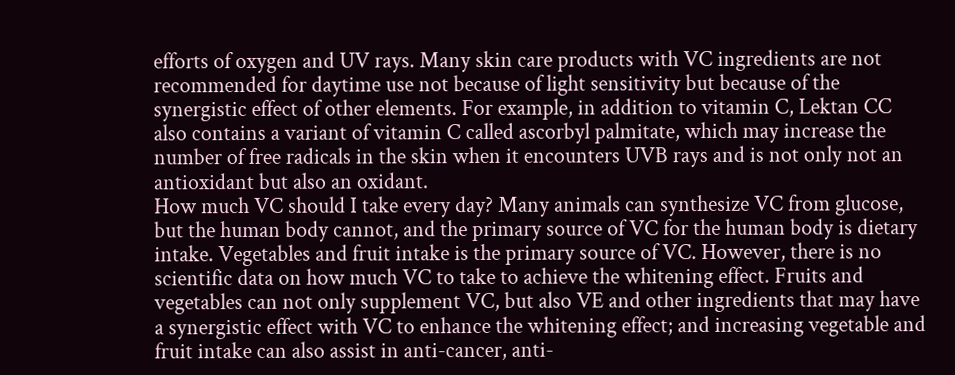efforts of oxygen and UV rays. Many skin care products with VC ingredients are not recommended for daytime use not because of light sensitivity but because of the synergistic effect of other elements. For example, in addition to vitamin C, Lektan CC also contains a variant of vitamin C called ascorbyl palmitate, which may increase the number of free radicals in the skin when it encounters UVB rays and is not only not an antioxidant but also an oxidant.
How much VC should I take every day? Many animals can synthesize VC from glucose, but the human body cannot, and the primary source of VC for the human body is dietary intake. Vegetables and fruit intake is the primary source of VC. However, there is no scientific data on how much VC to take to achieve the whitening effect. Fruits and vegetables can not only supplement VC, but also VE and other ingredients that may have a synergistic effect with VC to enhance the whitening effect; and increasing vegetable and fruit intake can also assist in anti-cancer, anti-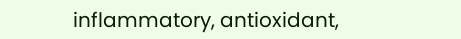inflammatory, antioxidant,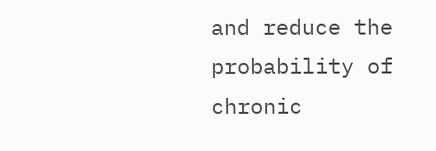and reduce the probability of chronic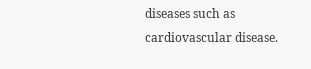diseases such as cardiovascular disease.